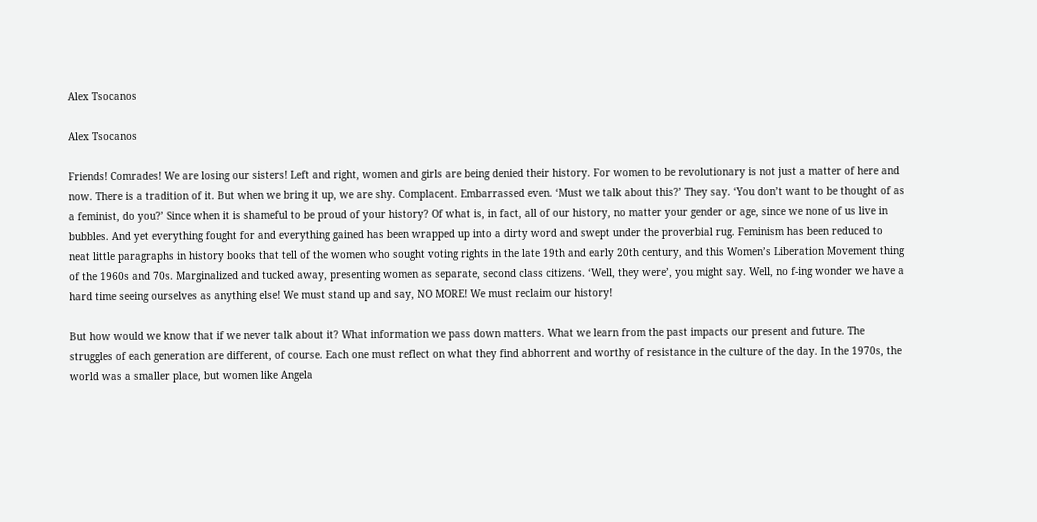Alex Tsocanos

Alex Tsocanos

Friends! Comrades! We are losing our sisters! Left and right, women and girls are being denied their history. For women to be revolutionary is not just a matter of here and now. There is a tradition of it. But when we bring it up, we are shy. Complacent. Embarrassed even. ‘Must we talk about this?’ They say. ‘You don’t want to be thought of as a feminist, do you?’ Since when it is shameful to be proud of your history? Of what is, in fact, all of our history, no matter your gender or age, since we none of us live in bubbles. And yet everything fought for and everything gained has been wrapped up into a dirty word and swept under the proverbial rug. Feminism has been reduced to neat little paragraphs in history books that tell of the women who sought voting rights in the late 19th and early 20th century, and this Women’s Liberation Movement thing of the 1960s and 70s. Marginalized and tucked away, presenting women as separate, second class citizens. ‘Well, they were’, you might say. Well, no f-ing wonder we have a hard time seeing ourselves as anything else! We must stand up and say, NO MORE! We must reclaim our history!

But how would we know that if we never talk about it? What information we pass down matters. What we learn from the past impacts our present and future. The struggles of each generation are different, of course. Each one must reflect on what they find abhorrent and worthy of resistance in the culture of the day. In the 1970s, the world was a smaller place, but women like Angela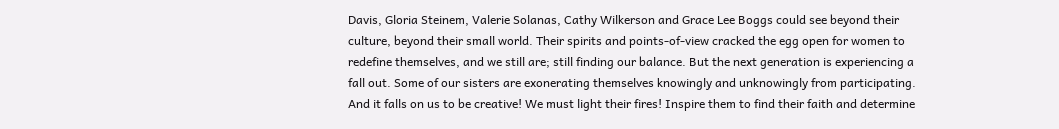Davis, Gloria Steinem, Valerie Solanas, Cathy Wilkerson and Grace Lee Boggs could see beyond their culture, beyond their small world. Their spirits and points-of-view cracked the egg open for women to redefine themselves, and we still are; still finding our balance. But the next generation is experiencing a fall out. Some of our sisters are exonerating themselves knowingly and unknowingly from participating. And it falls on us to be creative! We must light their fires! Inspire them to find their faith and determine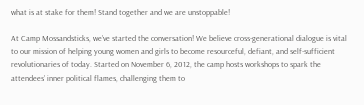what is at stake for them! Stand together and we are unstoppable!

At Camp Mossandsticks, we’ve started the conversation! We believe cross-generational dialogue is vital to our mission of helping young women and girls to become resourceful, defiant, and self-sufficient revolutionaries of today. Started on November 6, 2012, the camp hosts workshops to spark the attendees’ inner political flames, challenging them to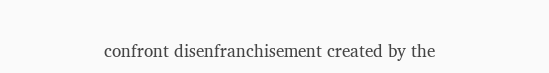confront disenfranchisement created by the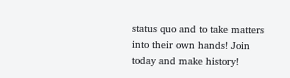status quo and to take matters into their own hands! Join today and make history!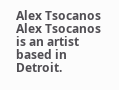Alex Tsocanos
Alex Tsocanos is an artist based in Detroit.